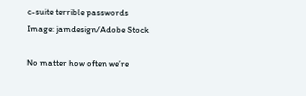c-suite terrible passwords
Image: jamdesign/Adobe Stock

No matter how often we’re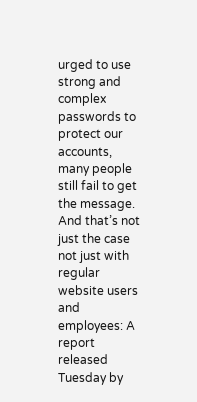urged to use strong and complex passwords to protect our accounts, many people still fail to get the message. And that’s not just the case not just with regular website users and employees: A report released Tuesday by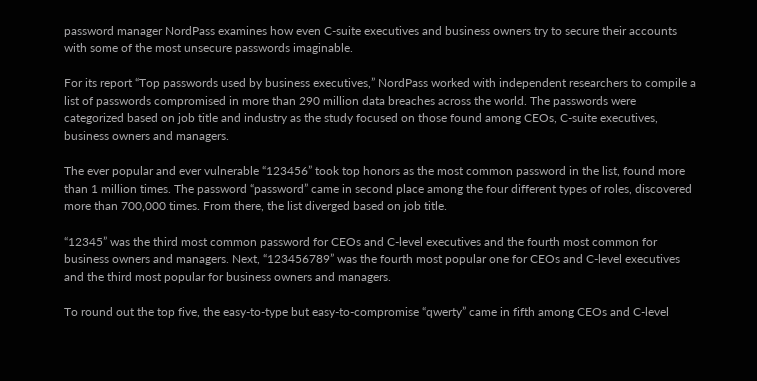password manager NordPass examines how even C-suite executives and business owners try to secure their accounts with some of the most unsecure passwords imaginable.

For its report “Top passwords used by business executives,” NordPass worked with independent researchers to compile a list of passwords compromised in more than 290 million data breaches across the world. The passwords were categorized based on job title and industry as the study focused on those found among CEOs, C-suite executives, business owners and managers.

The ever popular and ever vulnerable “123456” took top honors as the most common password in the list, found more than 1 million times. The password “password” came in second place among the four different types of roles, discovered more than 700,000 times. From there, the list diverged based on job title.

“12345” was the third most common password for CEOs and C-level executives and the fourth most common for business owners and managers. Next, “123456789” was the fourth most popular one for CEOs and C-level executives and the third most popular for business owners and managers.

To round out the top five, the easy-to-type but easy-to-compromise “qwerty” came in fifth among CEOs and C-level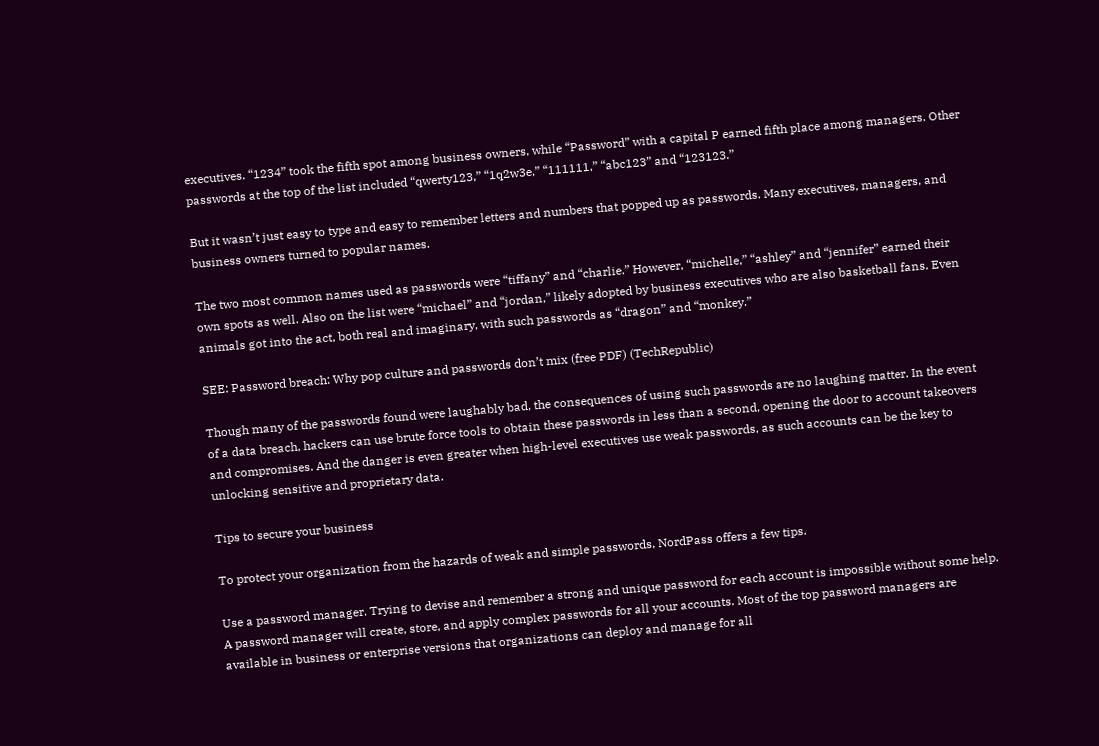executives. “1234” took the fifth spot among business owners, while “Password” with a capital P earned fifth place among managers. Other passwords at the top of the list included “qwerty123,” “1q2w3e,” “111111,” “abc123” and “123123.”

But it wasn’t just easy to type and easy to remember letters and numbers that popped up as passwords. Many executives, managers, and business owners turned to popular names.

The two most common names used as passwords were “tiffany” and “charlie.” However, “michelle,” “ashley” and “jennifer” earned their own spots as well. Also on the list were “michael” and “jordan,” likely adopted by business executives who are also basketball fans. Even animals got into the act, both real and imaginary, with such passwords as “dragon” and “monkey.”

SEE: Password breach: Why pop culture and passwords don’t mix (free PDF) (TechRepublic)

Though many of the passwords found were laughably bad, the consequences of using such passwords are no laughing matter. In the event of a data breach, hackers can use brute force tools to obtain these passwords in less than a second, opening the door to account takeovers and compromises. And the danger is even greater when high-level executives use weak passwords, as such accounts can be the key to unlocking sensitive and proprietary data.

Tips to secure your business

To protect your organization from the hazards of weak and simple passwords, NordPass offers a few tips.

Use a password manager. Trying to devise and remember a strong and unique password for each account is impossible without some help. A password manager will create, store, and apply complex passwords for all your accounts. Most of the top password managers are available in business or enterprise versions that organizations can deploy and manage for all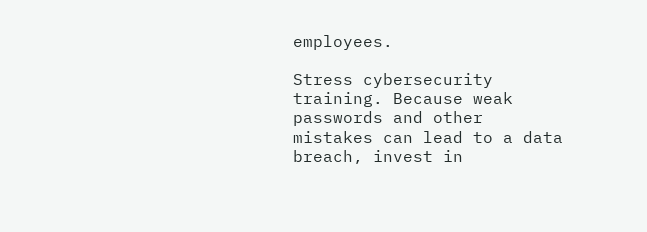employees.

Stress cybersecurity training. Because weak passwords and other mistakes can lead to a data breach, invest in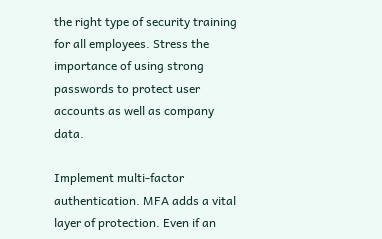the right type of security training for all employees. Stress the importance of using strong passwords to protect user accounts as well as company data.

Implement multi-factor authentication. MFA adds a vital layer of protection. Even if an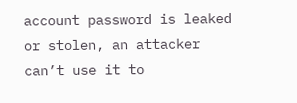account password is leaked or stolen, an attacker can’t use it to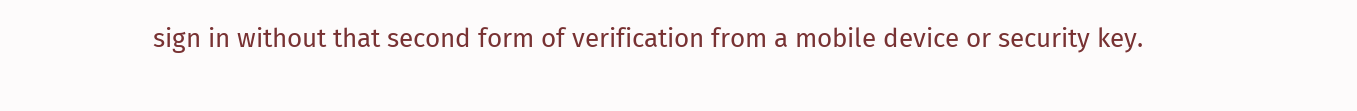sign in without that second form of verification from a mobile device or security key.